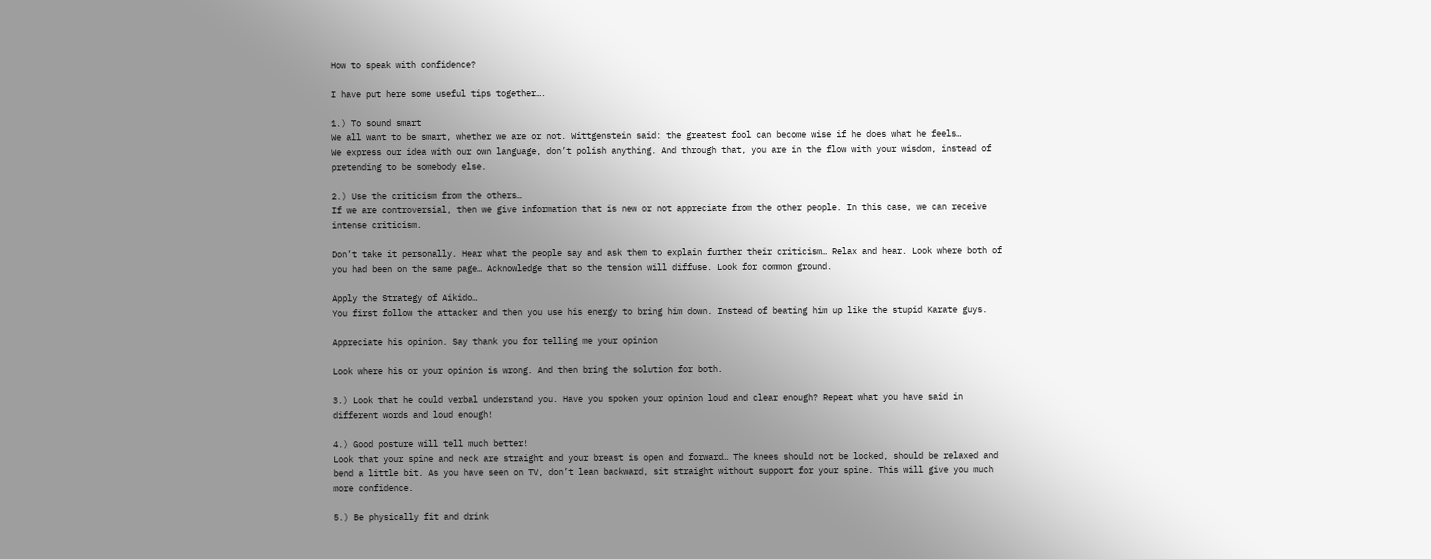How to speak with confidence?

I have put here some useful tips together….

1.) To sound smart
We all want to be smart, whether we are or not. Wittgenstein said: the greatest fool can become wise if he does what he feels…
We express our idea with our own language, don’t polish anything. And through that, you are in the flow with your wisdom, instead of pretending to be somebody else.

2.) Use the criticism from the others…
If we are controversial, then we give information that is new or not appreciate from the other people. In this case, we can receive intense criticism.

Don’t take it personally. Hear what the people say and ask them to explain further their criticism… Relax and hear. Look where both of you had been on the same page… Acknowledge that so the tension will diffuse. Look for common ground.

Apply the Strategy of Aikido…
You first follow the attacker and then you use his energy to bring him down. Instead of beating him up like the stupid Karate guys.

Appreciate his opinion. Say thank you for telling me your opinion

Look where his or your opinion is wrong. And then bring the solution for both.

3.) Look that he could verbal understand you. Have you spoken your opinion loud and clear enough? Repeat what you have said in different words and loud enough!

4.) Good posture will tell much better!
Look that your spine and neck are straight and your breast is open and forward… The knees should not be locked, should be relaxed and bend a little bit. As you have seen on TV, don’t lean backward, sit straight without support for your spine. This will give you much more confidence.

5.) Be physically fit and drink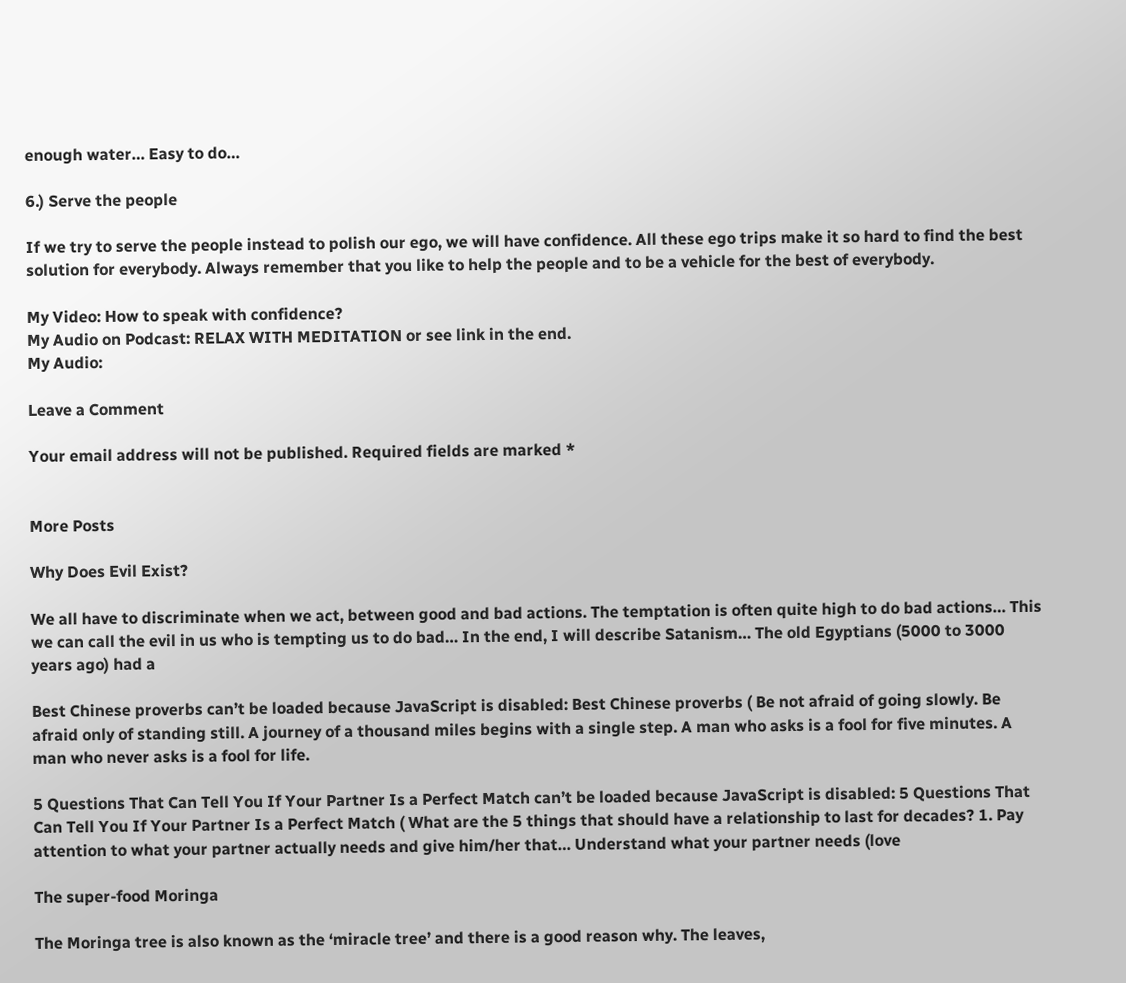enough water… Easy to do…

6.) Serve the people

If we try to serve the people instead to polish our ego, we will have confidence. All these ego trips make it so hard to find the best solution for everybody. Always remember that you like to help the people and to be a vehicle for the best of everybody.

My Video: How to speak with confidence?
My Audio on Podcast: RELAX WITH MEDITATION or see link in the end.
My Audio:

Leave a Comment

Your email address will not be published. Required fields are marked *


More Posts

Why Does Evil Exist?

We all have to discriminate when we act, between good and bad actions. The temptation is often quite high to do bad actions… This we can call the evil in us who is tempting us to do bad… In the end, I will describe Satanism… The old Egyptians (5000 to 3000 years ago) had a

Best Chinese proverbs can’t be loaded because JavaScript is disabled: Best Chinese proverbs ( Be not afraid of going slowly. Be afraid only of standing still. A journey of a thousand miles begins with a single step. A man who asks is a fool for five minutes. A man who never asks is a fool for life.

5 Questions That Can Tell You If Your Partner Is a Perfect Match can’t be loaded because JavaScript is disabled: 5 Questions That Can Tell You If Your Partner Is a Perfect Match ( What are the 5 things that should have a relationship to last for decades? 1. Pay attention to what your partner actually needs and give him/her that… Understand what your partner needs (love

The super-food Moringa

The Moringa tree is also known as the ‘miracle tree’ and there is a good reason why. The leaves,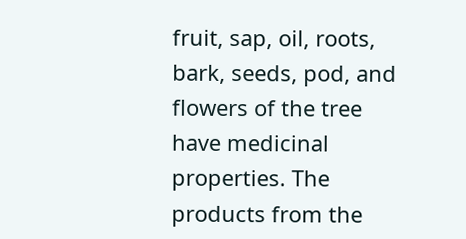fruit, sap, oil, roots, bark, seeds, pod, and flowers of the tree have medicinal properties. The products from the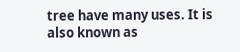tree have many uses. It is also known as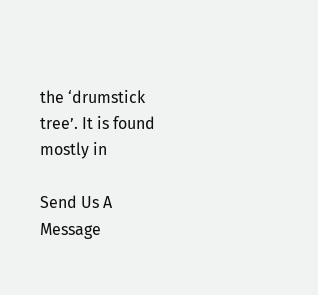the ‘drumstick tree’. It is found mostly in

Send Us A Message